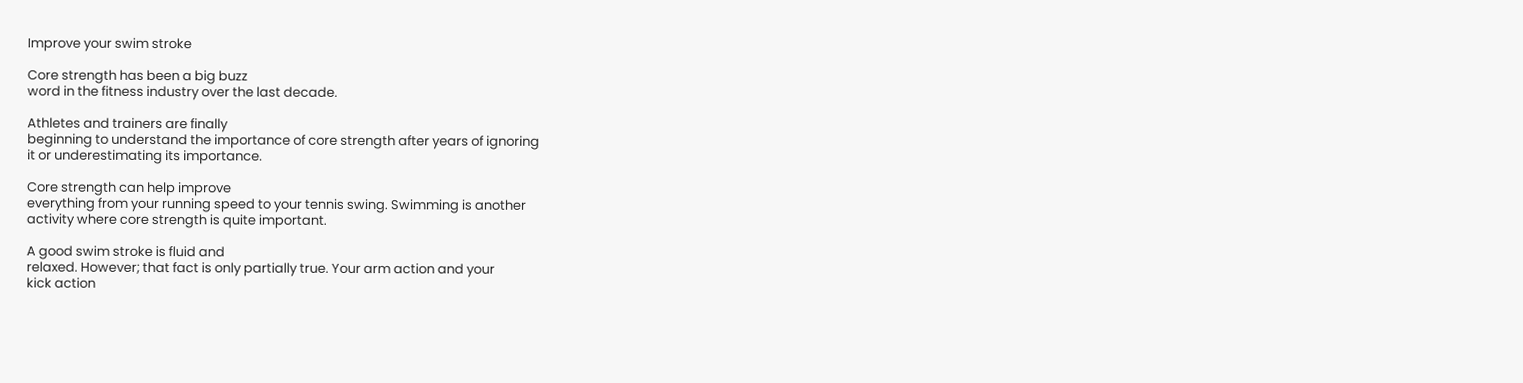Improve your swim stroke

Core strength has been a big buzz
word in the fitness industry over the last decade.

Athletes and trainers are finally
beginning to understand the importance of core strength after years of ignoring
it or underestimating its importance.

Core strength can help improve
everything from your running speed to your tennis swing. Swimming is another
activity where core strength is quite important.

A good swim stroke is fluid and
relaxed. However; that fact is only partially true. Your arm action and your
kick action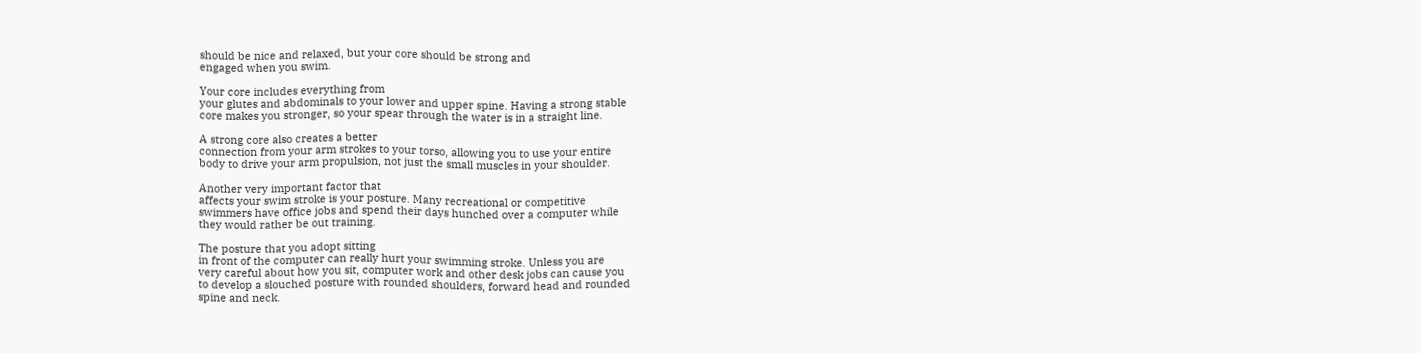should be nice and relaxed, but your core should be strong and
engaged when you swim.

Your core includes everything from
your glutes and abdominals to your lower and upper spine. Having a strong stable
core makes you stronger, so your spear through the water is in a straight line.

A strong core also creates a better
connection from your arm strokes to your torso, allowing you to use your entire
body to drive your arm propulsion, not just the small muscles in your shoulder.

Another very important factor that
affects your swim stroke is your posture. Many recreational or competitive
swimmers have office jobs and spend their days hunched over a computer while
they would rather be out training.

The posture that you adopt sitting
in front of the computer can really hurt your swimming stroke. Unless you are
very careful about how you sit, computer work and other desk jobs can cause you
to develop a slouched posture with rounded shoulders, forward head and rounded
spine and neck.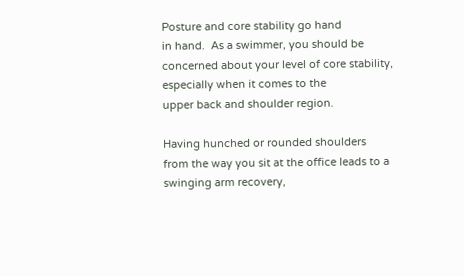Posture and core stability go hand
in hand.  As a swimmer, you should be
concerned about your level of core stability, especially when it comes to the
upper back and shoulder region.

Having hunched or rounded shoulders
from the way you sit at the office leads to a swinging arm recovery,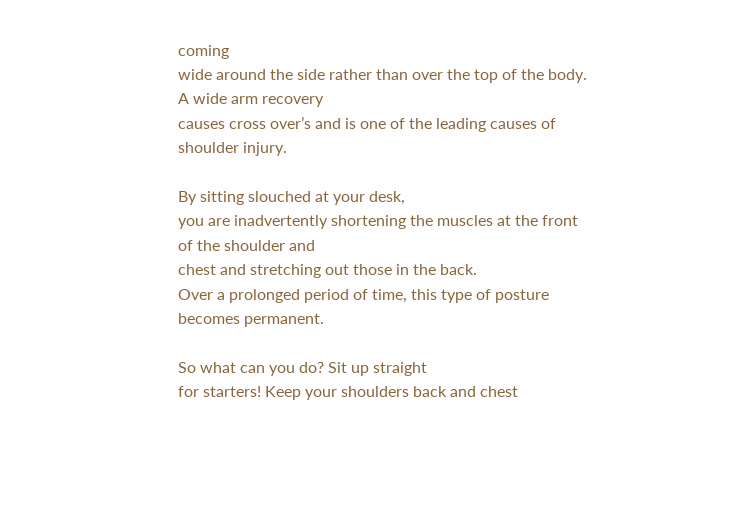coming
wide around the side rather than over the top of the body. A wide arm recovery
causes cross over’s and is one of the leading causes of shoulder injury.

By sitting slouched at your desk,
you are inadvertently shortening the muscles at the front of the shoulder and
chest and stretching out those in the back.
Over a prolonged period of time, this type of posture becomes permanent.

So what can you do? Sit up straight
for starters! Keep your shoulders back and chest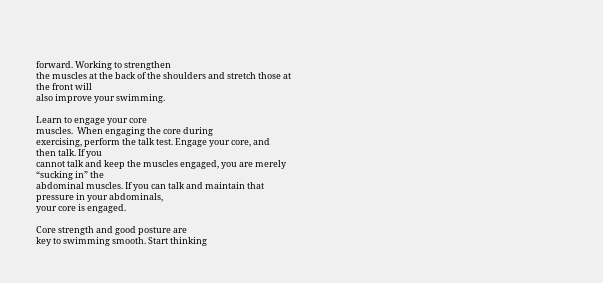forward. Working to strengthen
the muscles at the back of the shoulders and stretch those at the front will
also improve your swimming.

Learn to engage your core
muscles.  When engaging the core during
exercising, perform the talk test. Engage your core, and then talk. If you
cannot talk and keep the muscles engaged, you are merely “sucking in” the
abdominal muscles. If you can talk and maintain that pressure in your abdominals,
your core is engaged.

Core strength and good posture are
key to swimming smooth. Start thinking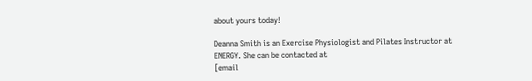about yours today!

Deanna Smith is an Exercise Physiologist and Pilates Instructor at
ENERGY. She can be contacted at
[email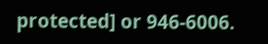protected] or 946-6006.